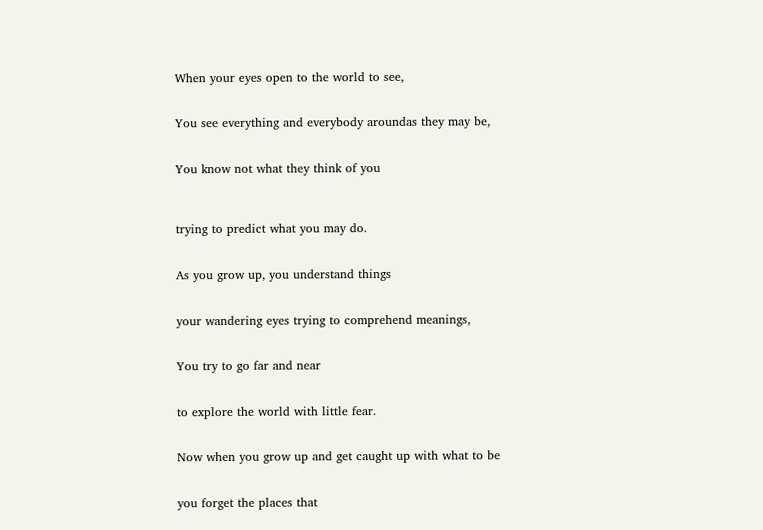When your eyes open to the world to see,


You see everything and everybody aroundas they may be,


You know not what they think of you



trying to predict what you may do.


As you grow up, you understand things


your wandering eyes trying to comprehend meanings,


You try to go far and near


to explore the world with little fear.


Now when you grow up and get caught up with what to be


you forget the places that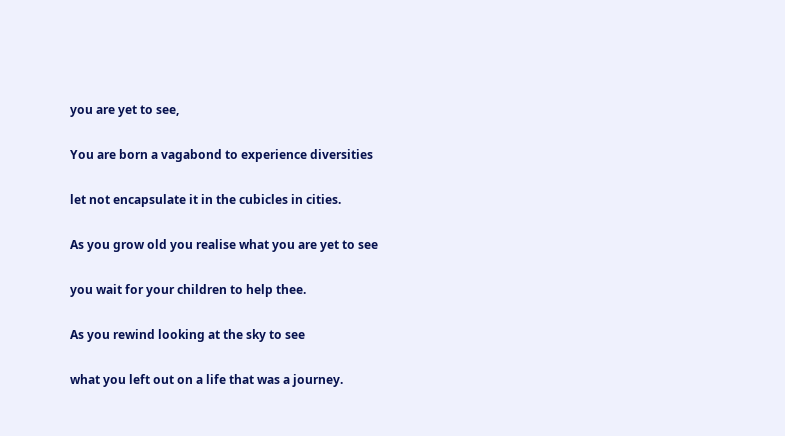you are yet to see,


You are born a vagabond to experience diversities


let not encapsulate it in the cubicles in cities.


As you grow old you realise what you are yet to see


you wait for your children to help thee.


As you rewind looking at the sky to see


what you left out on a life that was a journey.